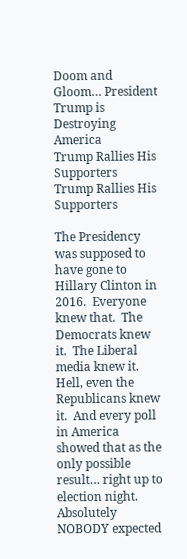Doom and Gloom… President Trump is Destroying America
Trump Rallies His Supporters
Trump Rallies His Supporters

The Presidency was supposed to have gone to Hillary Clinton in 2016.  Everyone knew that.  The Democrats knew it.  The Liberal media knew it.  Hell, even the Republicans knew it.  And every poll in America showed that as the only possible result… right up to election night.  Absolutely NOBODY expected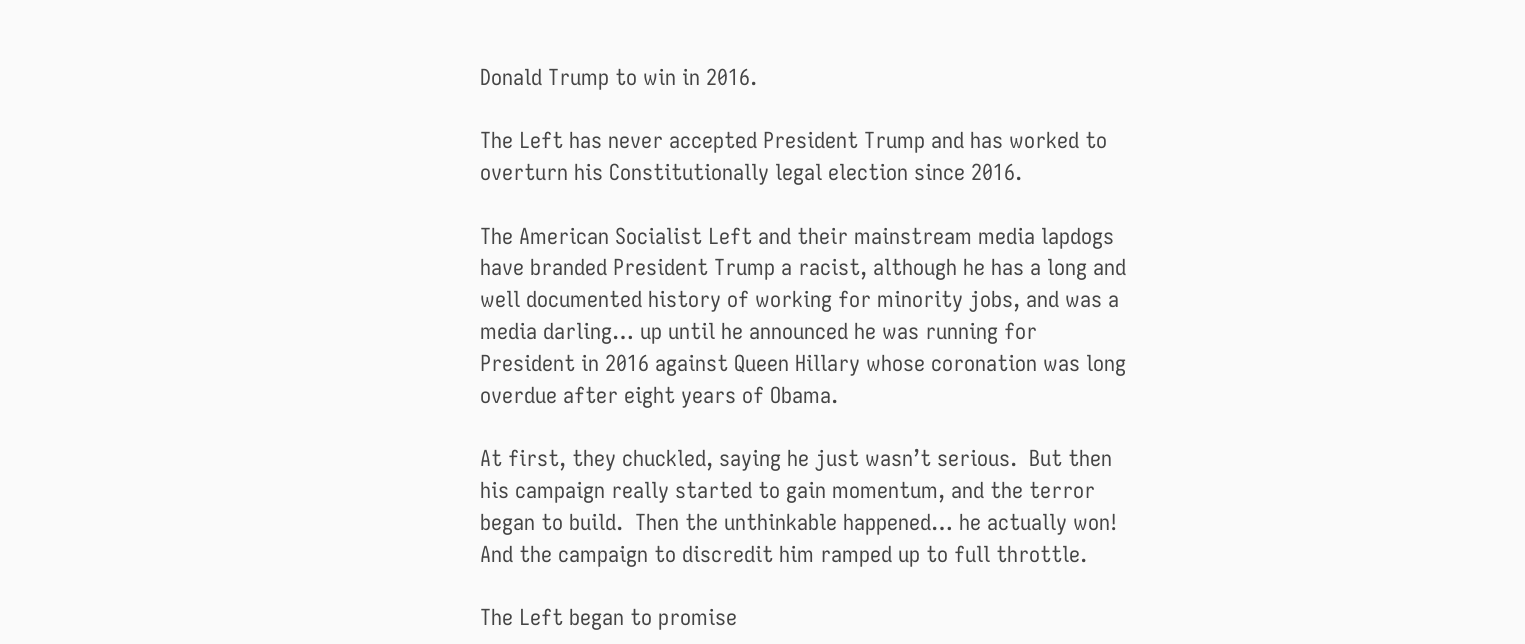Donald Trump to win in 2016.

The Left has never accepted President Trump and has worked to overturn his Constitutionally legal election since 2016.

The American Socialist Left and their mainstream media lapdogs have branded President Trump a racist, although he has a long and well documented history of working for minority jobs, and was a media darling… up until he announced he was running for President in 2016 against Queen Hillary whose coronation was long overdue after eight years of Obama.

At first, they chuckled, saying he just wasn’t serious.  But then his campaign really started to gain momentum, and the terror began to build.  Then the unthinkable happened… he actually won!  And the campaign to discredit him ramped up to full throttle.

The Left began to promise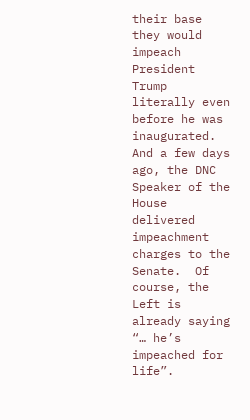their base they would impeach President Trump literally even before he was inaugurated.  And a few days ago, the DNC Speaker of the House delivered impeachment charges to the Senate.  Of course, the Left is already saying “… he’s impeached for life”.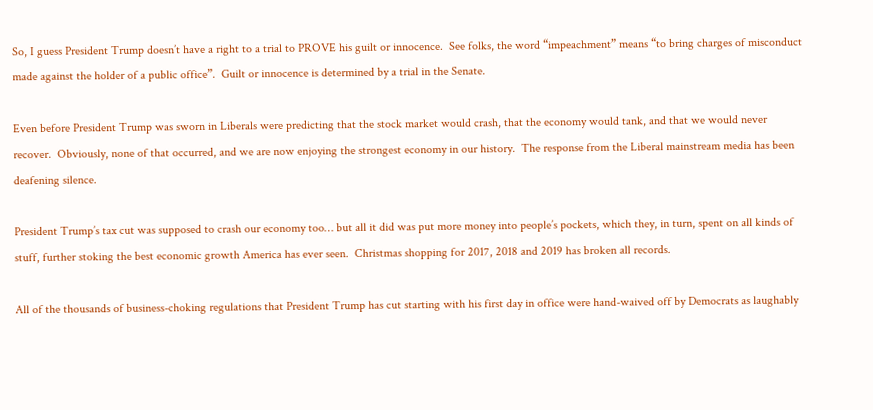So, I guess President Trump doesn’t have a right to a trial to PROVE his guilt or innocence.  See folks, the word “impeachment” means “to bring charges of misconduct made against the holder of a public office”.  Guilt or innocence is determined by a trial in the Senate.

Even before President Trump was sworn in Liberals were predicting that the stock market would crash, that the economy would tank, and that we would never recover.  Obviously, none of that occurred, and we are now enjoying the strongest economy in our history.  The response from the Liberal mainstream media has been deafening silence.

President Trump’s tax cut was supposed to crash our economy too… but all it did was put more money into people’s pockets, which they, in turn, spent on all kinds of stuff, further stoking the best economic growth America has ever seen.  Christmas shopping for 2017, 2018 and 2019 has broken all records.

All of the thousands of business-choking regulations that President Trump has cut starting with his first day in office were hand-waived off by Democrats as laughably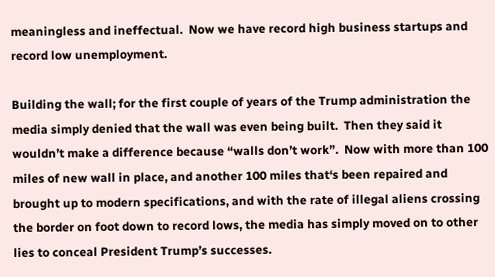meaningless and ineffectual.  Now we have record high business startups and record low unemployment.

Building the wall; for the first couple of years of the Trump administration the media simply denied that the wall was even being built.  Then they said it wouldn’t make a difference because “walls don’t work”.  Now with more than 100 miles of new wall in place, and another 100 miles that‘s been repaired and brought up to modern specifications, and with the rate of illegal aliens crossing the border on foot down to record lows, the media has simply moved on to other lies to conceal President Trump’s successes.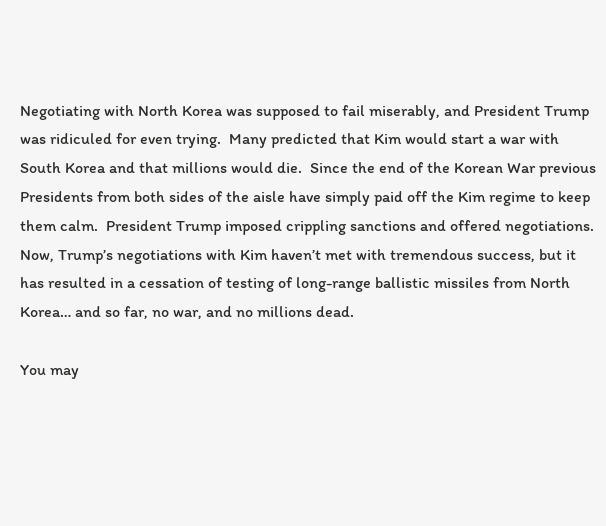Negotiating with North Korea was supposed to fail miserably, and President Trump was ridiculed for even trying.  Many predicted that Kim would start a war with South Korea and that millions would die.  Since the end of the Korean War previous Presidents from both sides of the aisle have simply paid off the Kim regime to keep them calm.  President Trump imposed crippling sanctions and offered negotiations.  Now, Trump’s negotiations with Kim haven’t met with tremendous success, but it has resulted in a cessation of testing of long-range ballistic missiles from North Korea… and so far, no war, and no millions dead.

You may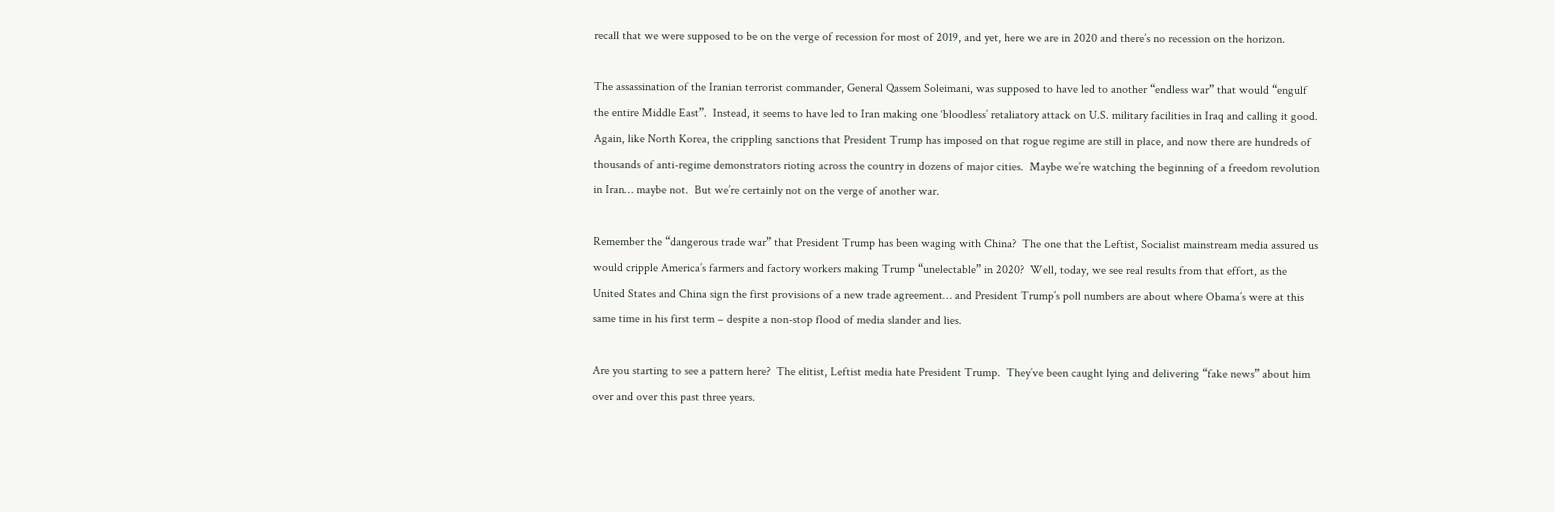recall that we were supposed to be on the verge of recession for most of 2019, and yet, here we are in 2020 and there’s no recession on the horizon.

The assassination of the Iranian terrorist commander, General Qassem Soleimani, was supposed to have led to another “endless war” that would “engulf the entire Middle East”.  Instead, it seems to have led to Iran making one ‘bloodless’ retaliatory attack on U.S. military facilities in Iraq and calling it good.  Again, like North Korea, the crippling sanctions that President Trump has imposed on that rogue regime are still in place, and now there are hundreds of thousands of anti-regime demonstrators rioting across the country in dozens of major cities.  Maybe we’re watching the beginning of a freedom revolution in Iran… maybe not.  But we’re certainly not on the verge of another war.

Remember the “dangerous trade war” that President Trump has been waging with China?  The one that the Leftist, Socialist mainstream media assured us would cripple America’s farmers and factory workers making Trump “unelectable” in 2020?  Well, today, we see real results from that effort, as the United States and China sign the first provisions of a new trade agreement… and President Trump’s poll numbers are about where Obama’s were at this same time in his first term – despite a non-stop flood of media slander and lies.

Are you starting to see a pattern here?  The elitist, Leftist media hate President Trump.  They’ve been caught lying and delivering “fake news” about him over and over this past three years.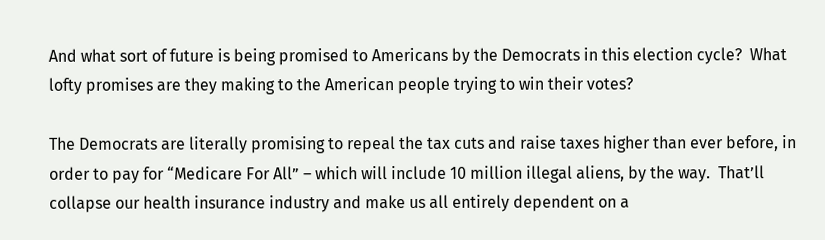And what sort of future is being promised to Americans by the Democrats in this election cycle?  What lofty promises are they making to the American people trying to win their votes?

The Democrats are literally promising to repeal the tax cuts and raise taxes higher than ever before, in order to pay for “Medicare For All” – which will include 10 million illegal aliens, by the way.  That’ll collapse our health insurance industry and make us all entirely dependent on a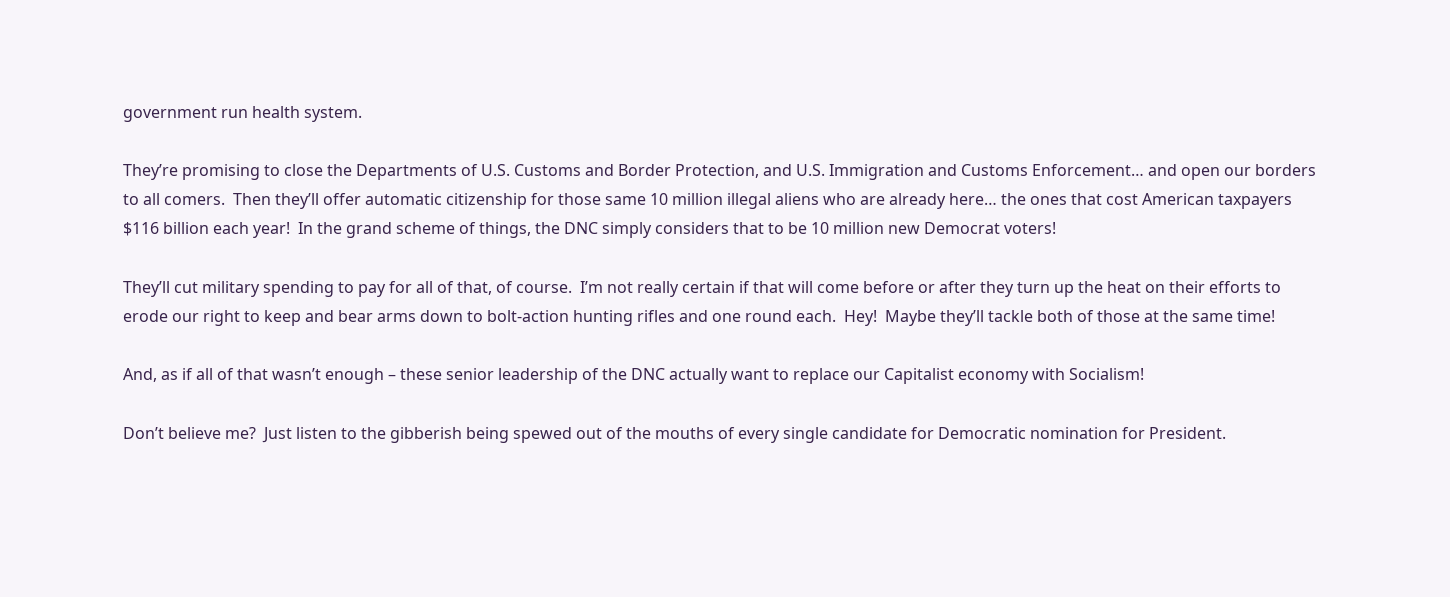government run health system.

They’re promising to close the Departments of U.S. Customs and Border Protection, and U.S. Immigration and Customs Enforcement… and open our borders to all comers.  Then they’ll offer automatic citizenship for those same 10 million illegal aliens who are already here… the ones that cost American taxpayers $116 billion each year!  In the grand scheme of things, the DNC simply considers that to be 10 million new Democrat voters!

They’ll cut military spending to pay for all of that, of course.  I’m not really certain if that will come before or after they turn up the heat on their efforts to erode our right to keep and bear arms down to bolt-action hunting rifles and one round each.  Hey!  Maybe they’ll tackle both of those at the same time!

And, as if all of that wasn’t enough – these senior leadership of the DNC actually want to replace our Capitalist economy with Socialism!

Don’t believe me?  Just listen to the gibberish being spewed out of the mouths of every single candidate for Democratic nomination for President.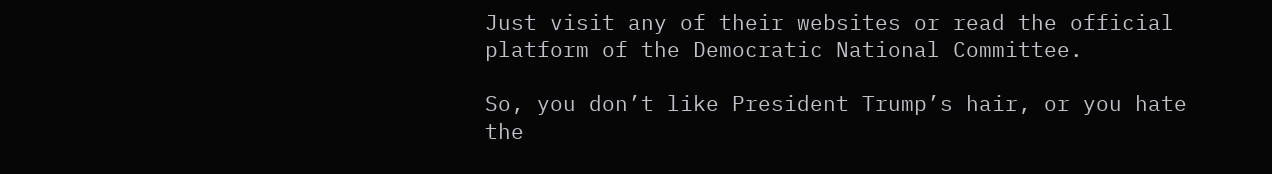Just visit any of their websites or read the official platform of the Democratic National Committee.

So, you don’t like President Trump’s hair, or you hate the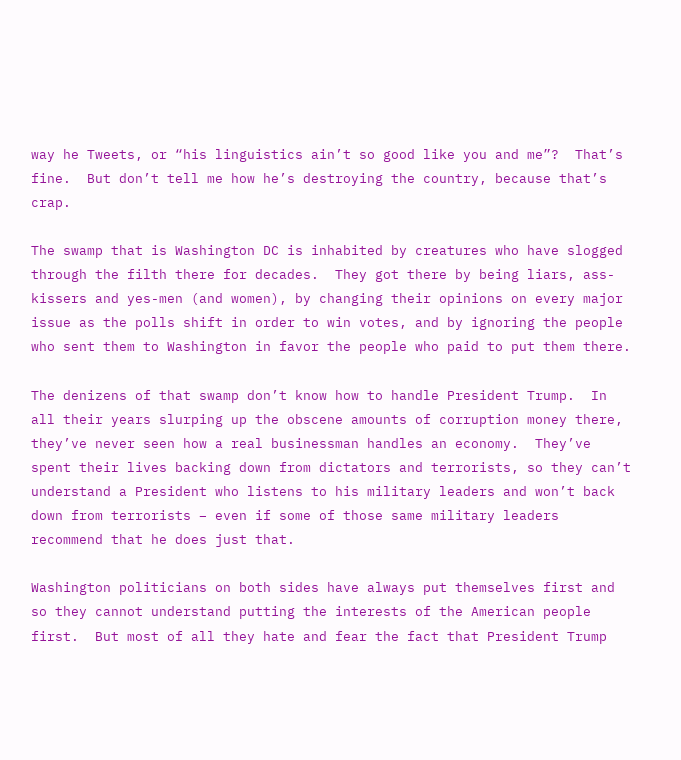way he Tweets, or “his linguistics ain’t so good like you and me”?  That’s fine.  But don’t tell me how he’s destroying the country, because that’s crap.

The swamp that is Washington DC is inhabited by creatures who have slogged through the filth there for decades.  They got there by being liars, ass-kissers and yes-men (and women), by changing their opinions on every major issue as the polls shift in order to win votes, and by ignoring the people who sent them to Washington in favor the people who paid to put them there.

The denizens of that swamp don’t know how to handle President Trump.  In all their years slurping up the obscene amounts of corruption money there, they’ve never seen how a real businessman handles an economy.  They’ve spent their lives backing down from dictators and terrorists, so they can’t understand a President who listens to his military leaders and won’t back down from terrorists – even if some of those same military leaders recommend that he does just that.

Washington politicians on both sides have always put themselves first and so they cannot understand putting the interests of the American people first.  But most of all they hate and fear the fact that President Trump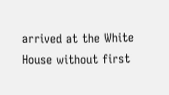arrived at the White House without first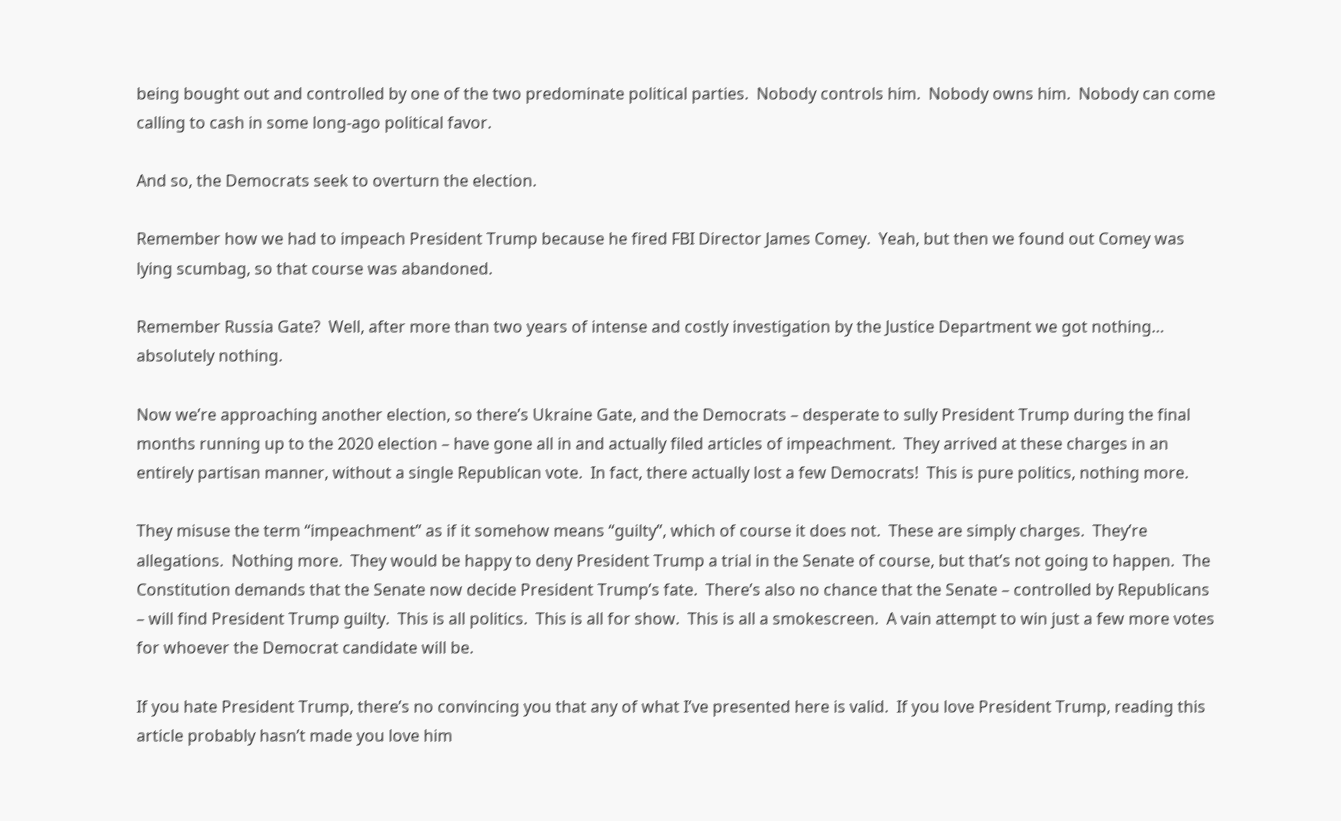being bought out and controlled by one of the two predominate political parties.  Nobody controls him.  Nobody owns him.  Nobody can come calling to cash in some long-ago political favor.

And so, the Democrats seek to overturn the election.

Remember how we had to impeach President Trump because he fired FBI Director James Comey.  Yeah, but then we found out Comey was lying scumbag, so that course was abandoned.

Remember Russia Gate?  Well, after more than two years of intense and costly investigation by the Justice Department we got nothing… absolutely nothing.

Now we’re approaching another election, so there’s Ukraine Gate, and the Democrats – desperate to sully President Trump during the final months running up to the 2020 election – have gone all in and actually filed articles of impeachment.  They arrived at these charges in an entirely partisan manner, without a single Republican vote.  In fact, there actually lost a few Democrats!  This is pure politics, nothing more.

They misuse the term “impeachment” as if it somehow means “guilty”, which of course it does not.  These are simply charges.  They’re allegations.  Nothing more.  They would be happy to deny President Trump a trial in the Senate of course, but that’s not going to happen.  The Constitution demands that the Senate now decide President Trump’s fate.  There’s also no chance that the Senate – controlled by Republicans – will find President Trump guilty.  This is all politics.  This is all for show.  This is all a smokescreen.  A vain attempt to win just a few more votes for whoever the Democrat candidate will be.

If you hate President Trump, there’s no convincing you that any of what I’ve presented here is valid.  If you love President Trump, reading this article probably hasn’t made you love him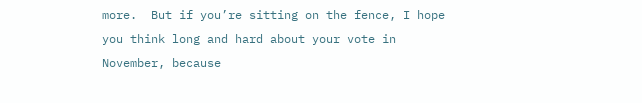more.  But if you’re sitting on the fence, I hope you think long and hard about your vote in November, because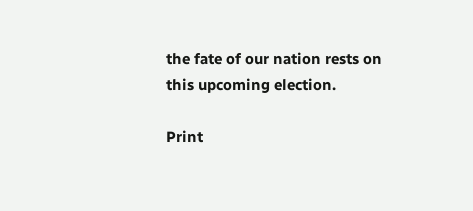the fate of our nation rests on this upcoming election.

Print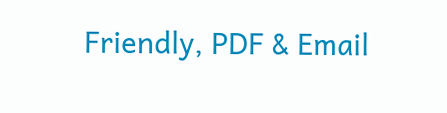Friendly, PDF & Email